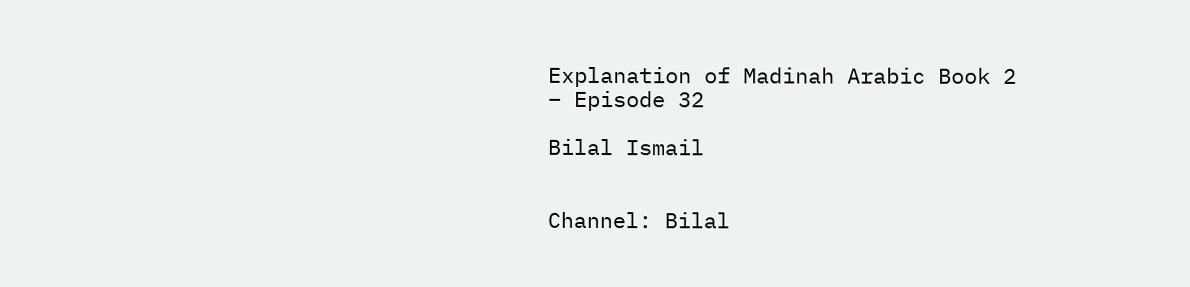Explanation of Madinah Arabic Book 2 – Episode 32

Bilal Ismail


Channel: Bilal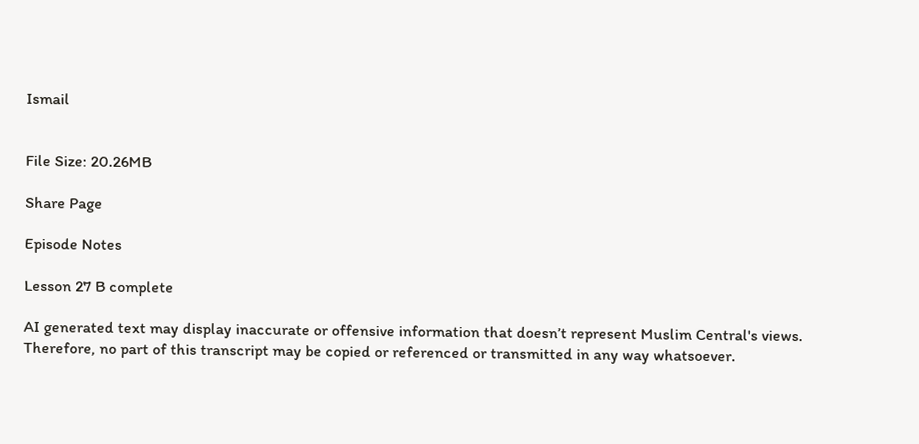Ismail


File Size: 20.26MB

Share Page

Episode Notes

Lesson 27 B complete

AI generated text may display inaccurate or offensive information that doesn’t represent Muslim Central's views. Therefore, no part of this transcript may be copied or referenced or transmitted in any way whatsoever.